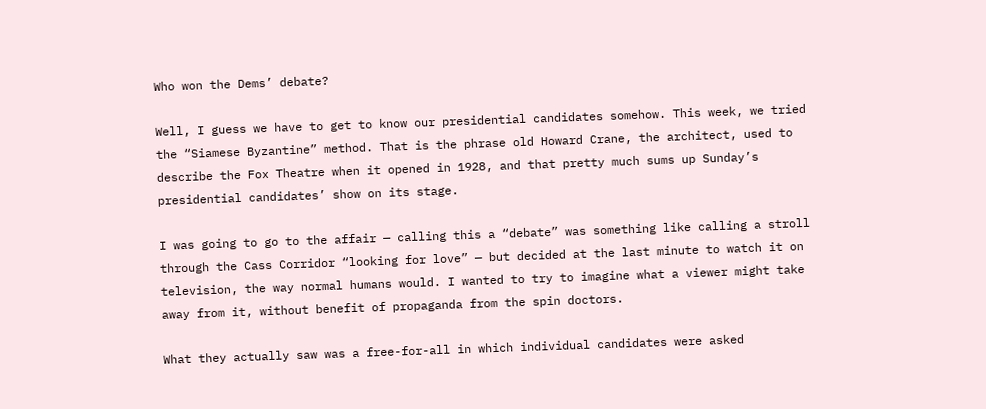Who won the Dems’ debate?

Well, I guess we have to get to know our presidential candidates somehow. This week, we tried the “Siamese Byzantine” method. That is the phrase old Howard Crane, the architect, used to describe the Fox Theatre when it opened in 1928, and that pretty much sums up Sunday’s presidential candidates’ show on its stage.

I was going to go to the affair — calling this a “debate” was something like calling a stroll through the Cass Corridor “looking for love” — but decided at the last minute to watch it on television, the way normal humans would. I wanted to try to imagine what a viewer might take away from it, without benefit of propaganda from the spin doctors.

What they actually saw was a free-for-all in which individual candidates were asked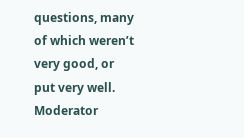questions, many of which weren’t very good, or put very well. Moderator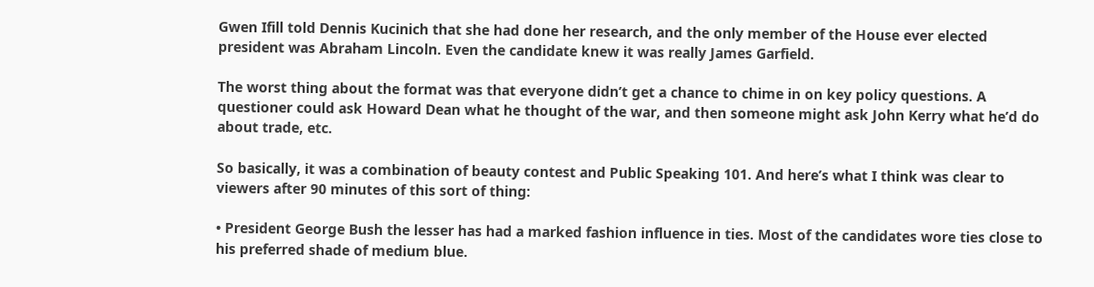Gwen Ifill told Dennis Kucinich that she had done her research, and the only member of the House ever elected president was Abraham Lincoln. Even the candidate knew it was really James Garfield.

The worst thing about the format was that everyone didn’t get a chance to chime in on key policy questions. A questioner could ask Howard Dean what he thought of the war, and then someone might ask John Kerry what he’d do about trade, etc.

So basically, it was a combination of beauty contest and Public Speaking 101. And here’s what I think was clear to viewers after 90 minutes of this sort of thing:

• President George Bush the lesser has had a marked fashion influence in ties. Most of the candidates wore ties close to his preferred shade of medium blue.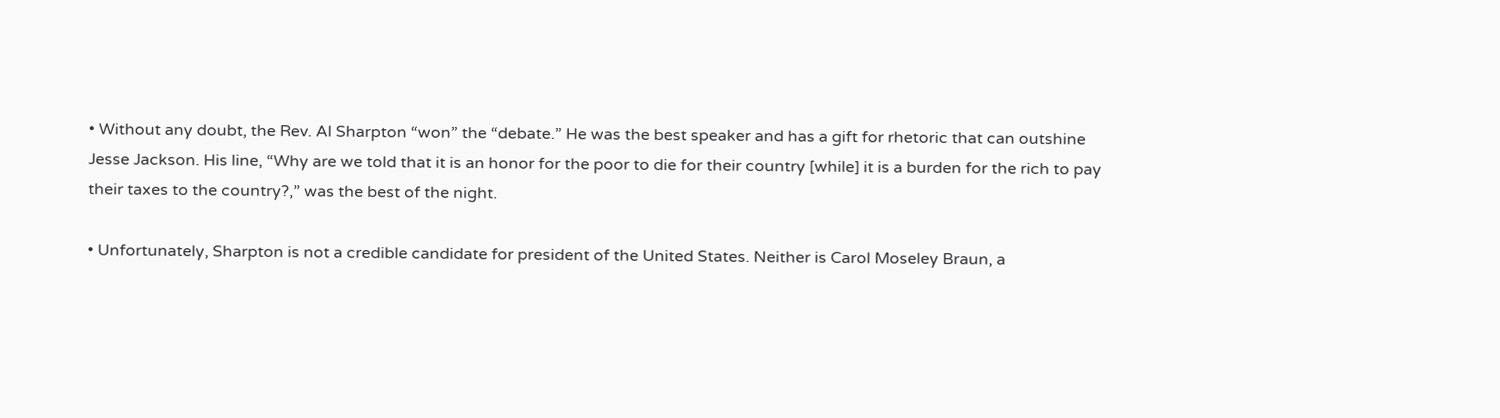• Without any doubt, the Rev. Al Sharpton “won” the “debate.” He was the best speaker and has a gift for rhetoric that can outshine Jesse Jackson. His line, “Why are we told that it is an honor for the poor to die for their country [while] it is a burden for the rich to pay their taxes to the country?,” was the best of the night.

• Unfortunately, Sharpton is not a credible candidate for president of the United States. Neither is Carol Moseley Braun, a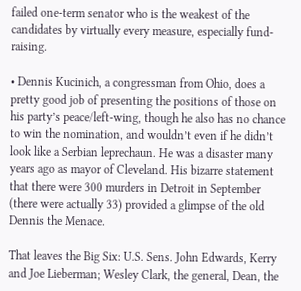failed one-term senator who is the weakest of the candidates by virtually every measure, especially fund-raising.

• Dennis Kucinich, a congressman from Ohio, does a pretty good job of presenting the positions of those on his party’s peace/left-wing, though he also has no chance to win the nomination, and wouldn’t even if he didn’t look like a Serbian leprechaun. He was a disaster many years ago as mayor of Cleveland. His bizarre statement that there were 300 murders in Detroit in September (there were actually 33) provided a glimpse of the old Dennis the Menace.

That leaves the Big Six: U.S. Sens. John Edwards, Kerry and Joe Lieberman; Wesley Clark, the general, Dean, the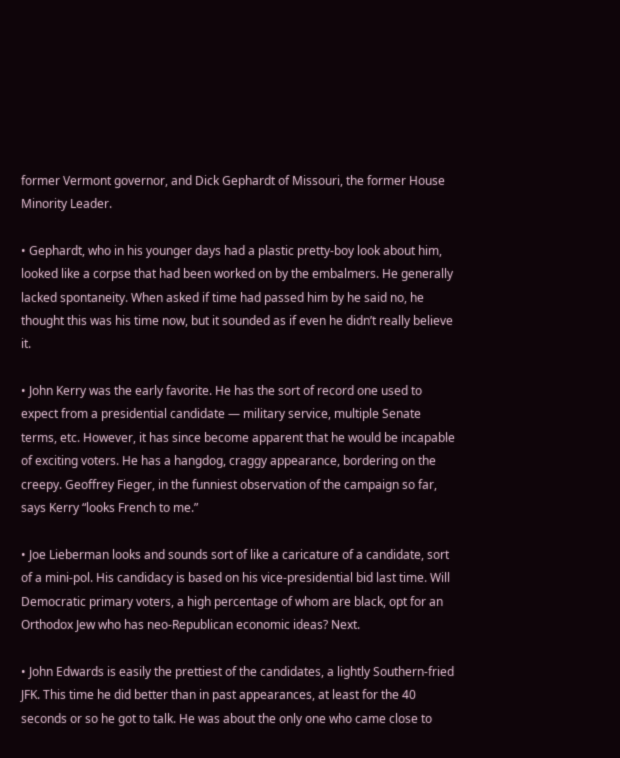former Vermont governor, and Dick Gephardt of Missouri, the former House Minority Leader.

• Gephardt, who in his younger days had a plastic pretty-boy look about him, looked like a corpse that had been worked on by the embalmers. He generally lacked spontaneity. When asked if time had passed him by he said no, he thought this was his time now, but it sounded as if even he didn’t really believe it.

• John Kerry was the early favorite. He has the sort of record one used to expect from a presidential candidate — military service, multiple Senate terms, etc. However, it has since become apparent that he would be incapable of exciting voters. He has a hangdog, craggy appearance, bordering on the creepy. Geoffrey Fieger, in the funniest observation of the campaign so far, says Kerry “looks French to me.”

• Joe Lieberman looks and sounds sort of like a caricature of a candidate, sort of a mini-pol. His candidacy is based on his vice-presidential bid last time. Will Democratic primary voters, a high percentage of whom are black, opt for an Orthodox Jew who has neo-Republican economic ideas? Next.

• John Edwards is easily the prettiest of the candidates, a lightly Southern-fried JFK. This time he did better than in past appearances, at least for the 40 seconds or so he got to talk. He was about the only one who came close to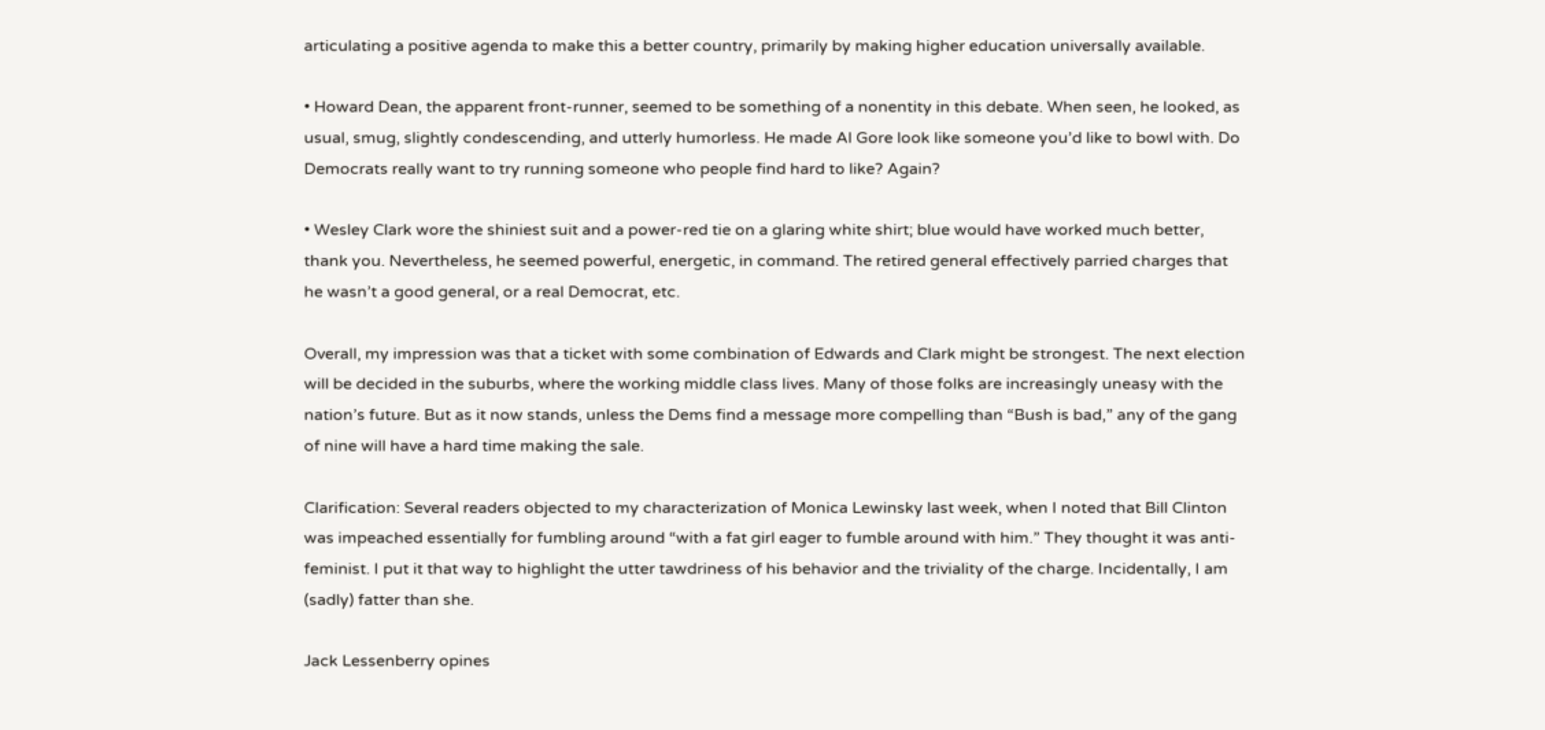articulating a positive agenda to make this a better country, primarily by making higher education universally available.

• Howard Dean, the apparent front-runner, seemed to be something of a nonentity in this debate. When seen, he looked, as usual, smug, slightly condescending, and utterly humorless. He made Al Gore look like someone you’d like to bowl with. Do Democrats really want to try running someone who people find hard to like? Again?

• Wesley Clark wore the shiniest suit and a power-red tie on a glaring white shirt; blue would have worked much better, thank you. Nevertheless, he seemed powerful, energetic, in command. The retired general effectively parried charges that he wasn’t a good general, or a real Democrat, etc.

Overall, my impression was that a ticket with some combination of Edwards and Clark might be strongest. The next election will be decided in the suburbs, where the working middle class lives. Many of those folks are increasingly uneasy with the nation’s future. But as it now stands, unless the Dems find a message more compelling than “Bush is bad,” any of the gang of nine will have a hard time making the sale.

Clarification: Several readers objected to my characterization of Monica Lewinsky last week, when I noted that Bill Clinton was impeached essentially for fumbling around “with a fat girl eager to fumble around with him.” They thought it was anti-feminist. I put it that way to highlight the utter tawdriness of his behavior and the triviality of the charge. Incidentally, I am (sadly) fatter than she.

Jack Lessenberry opines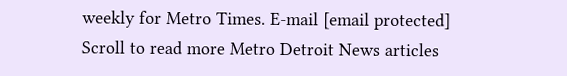weekly for Metro Times. E-mail [email protected]
Scroll to read more Metro Detroit News articles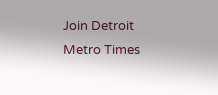Join Detroit Metro Times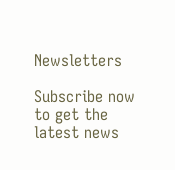Newsletters

Subscribe now to get the latest news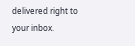delivered right to your inbox.